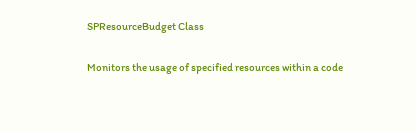SPResourceBudget Class

Monitors the usage of specified resources within a code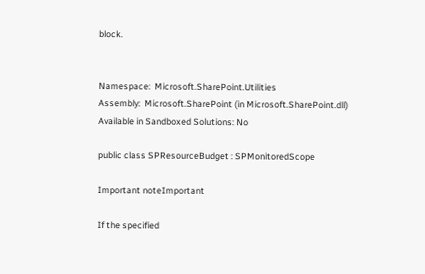block.


Namespace:  Microsoft.SharePoint.Utilities
Assembly:  Microsoft.SharePoint (in Microsoft.SharePoint.dll)
Available in Sandboxed Solutions: No

public class SPResourceBudget : SPMonitoredScope

Important noteImportant

If the specified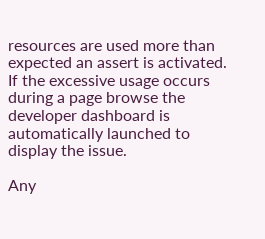resources are used more than expected an assert is activated. If the excessive usage occurs during a page browse the developer dashboard is automatically launched to display the issue.

Any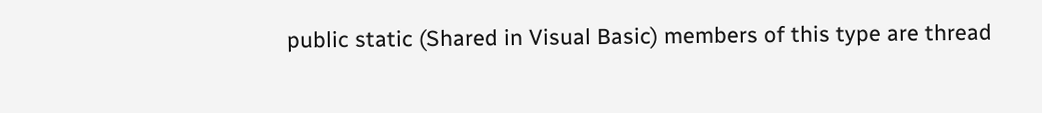public static (Shared in Visual Basic) members of this type are thread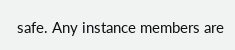safe. Any instance members are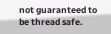not guaranteed to be thread safe.